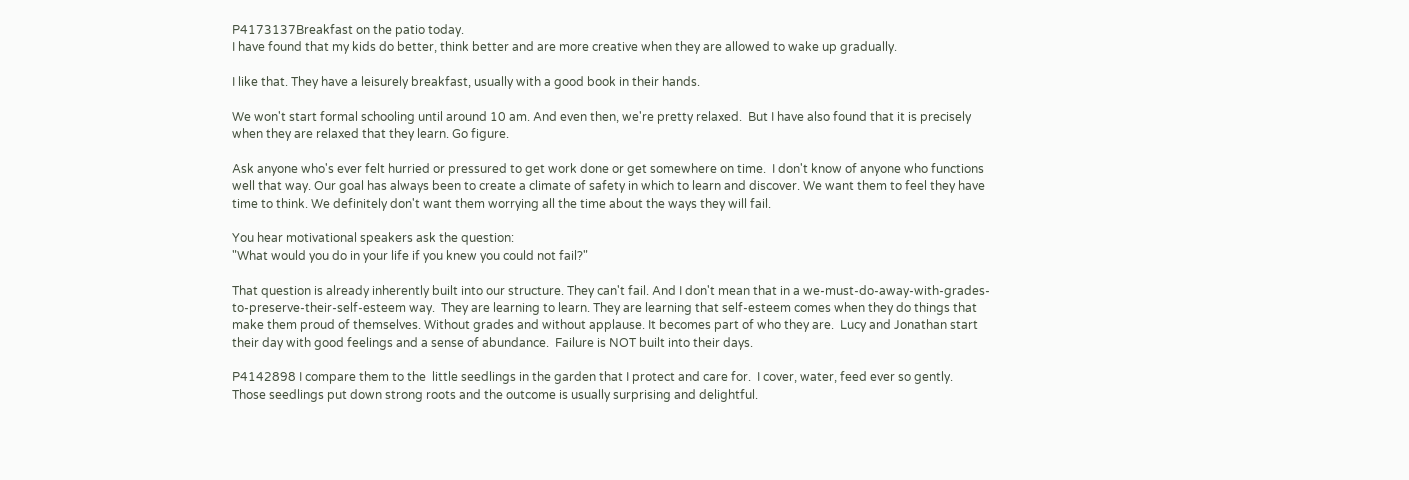P4173137Breakfast on the patio today.
I have found that my kids do better, think better and are more creative when they are allowed to wake up gradually.

I like that. They have a leisurely breakfast, usually with a good book in their hands.

We won't start formal schooling until around 10 am. And even then, we're pretty relaxed.  But I have also found that it is precisely when they are relaxed that they learn. Go figure.

Ask anyone who's ever felt hurried or pressured to get work done or get somewhere on time.  I don't know of anyone who functions well that way. Our goal has always been to create a climate of safety in which to learn and discover. We want them to feel they have time to think. We definitely don't want them worrying all the time about the ways they will fail.

You hear motivational speakers ask the question:
"What would you do in your life if you knew you could not fail?"

That question is already inherently built into our structure. They can't fail. And I don't mean that in a we-must-do-away-with-grades-to-preserve-their-self-esteem way.  They are learning to learn. They are learning that self-esteem comes when they do things that make them proud of themselves. Without grades and without applause. It becomes part of who they are.  Lucy and Jonathan start their day with good feelings and a sense of abundance.  Failure is NOT built into their days.

P4142898 I compare them to the  little seedlings in the garden that I protect and care for.  I cover, water, feed ever so gently.  Those seedlings put down strong roots and the outcome is usually surprising and delightful.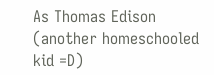As Thomas Edison (another homeschooled kid =D)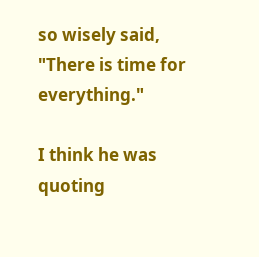so wisely said,
"There is time for everything."

I think he was quoting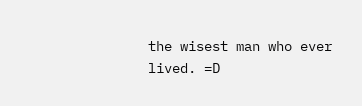the wisest man who ever lived. =D